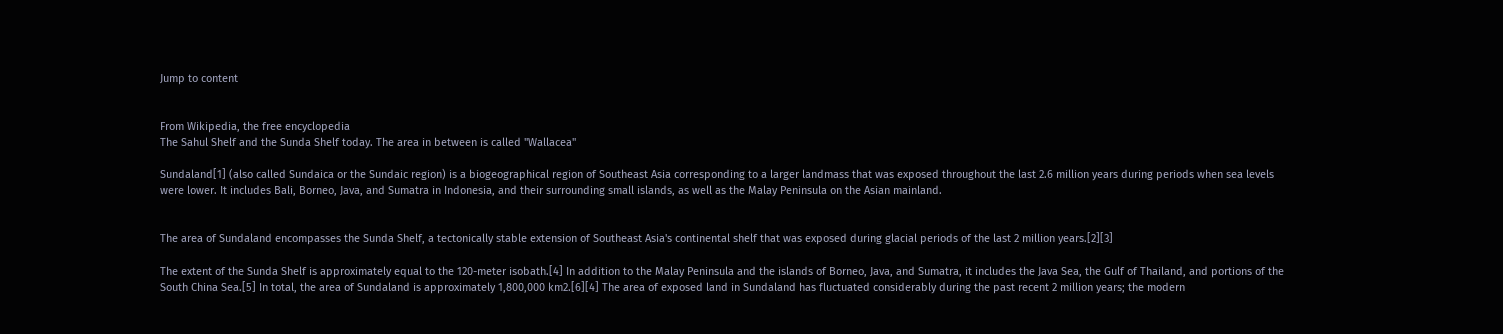Jump to content


From Wikipedia, the free encyclopedia
The Sahul Shelf and the Sunda Shelf today. The area in between is called "Wallacea"

Sundaland[1] (also called Sundaica or the Sundaic region) is a biogeographical region of Southeast Asia corresponding to a larger landmass that was exposed throughout the last 2.6 million years during periods when sea levels were lower. It includes Bali, Borneo, Java, and Sumatra in Indonesia, and their surrounding small islands, as well as the Malay Peninsula on the Asian mainland.


The area of Sundaland encompasses the Sunda Shelf, a tectonically stable extension of Southeast Asia's continental shelf that was exposed during glacial periods of the last 2 million years.[2][3]

The extent of the Sunda Shelf is approximately equal to the 120-meter isobath.[4] In addition to the Malay Peninsula and the islands of Borneo, Java, and Sumatra, it includes the Java Sea, the Gulf of Thailand, and portions of the South China Sea.[5] In total, the area of Sundaland is approximately 1,800,000 km2.[6][4] The area of exposed land in Sundaland has fluctuated considerably during the past recent 2 million years; the modern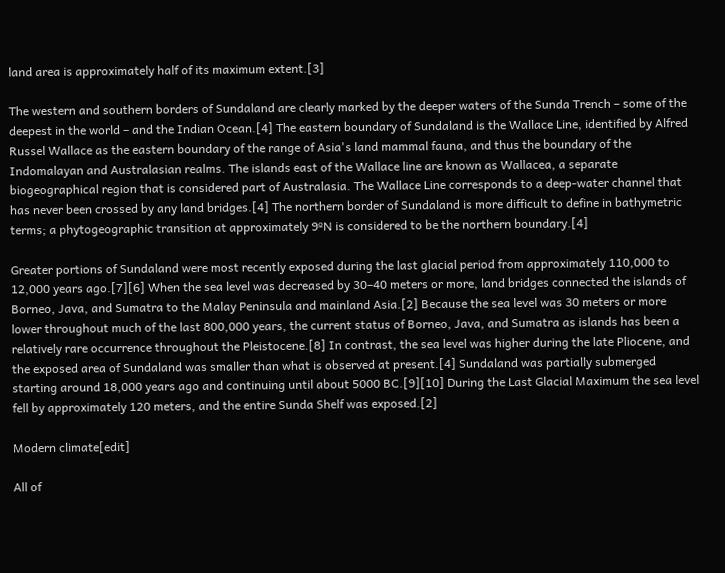land area is approximately half of its maximum extent.[3]

The western and southern borders of Sundaland are clearly marked by the deeper waters of the Sunda Trench – some of the deepest in the world – and the Indian Ocean.[4] The eastern boundary of Sundaland is the Wallace Line, identified by Alfred Russel Wallace as the eastern boundary of the range of Asia's land mammal fauna, and thus the boundary of the Indomalayan and Australasian realms. The islands east of the Wallace line are known as Wallacea, a separate biogeographical region that is considered part of Australasia. The Wallace Line corresponds to a deep-water channel that has never been crossed by any land bridges.[4] The northern border of Sundaland is more difficult to define in bathymetric terms; a phytogeographic transition at approximately 9ºN is considered to be the northern boundary.[4]

Greater portions of Sundaland were most recently exposed during the last glacial period from approximately 110,000 to 12,000 years ago.[7][6] When the sea level was decreased by 30–40 meters or more, land bridges connected the islands of Borneo, Java, and Sumatra to the Malay Peninsula and mainland Asia.[2] Because the sea level was 30 meters or more lower throughout much of the last 800,000 years, the current status of Borneo, Java, and Sumatra as islands has been a relatively rare occurrence throughout the Pleistocene.[8] In contrast, the sea level was higher during the late Pliocene, and the exposed area of Sundaland was smaller than what is observed at present.[4] Sundaland was partially submerged starting around 18,000 years ago and continuing until about 5000 BC.[9][10] During the Last Glacial Maximum the sea level fell by approximately 120 meters, and the entire Sunda Shelf was exposed.[2]

Modern climate[edit]

All of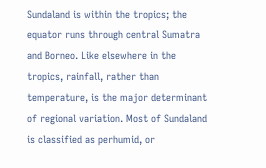Sundaland is within the tropics; the equator runs through central Sumatra and Borneo. Like elsewhere in the tropics, rainfall, rather than temperature, is the major determinant of regional variation. Most of Sundaland is classified as perhumid, or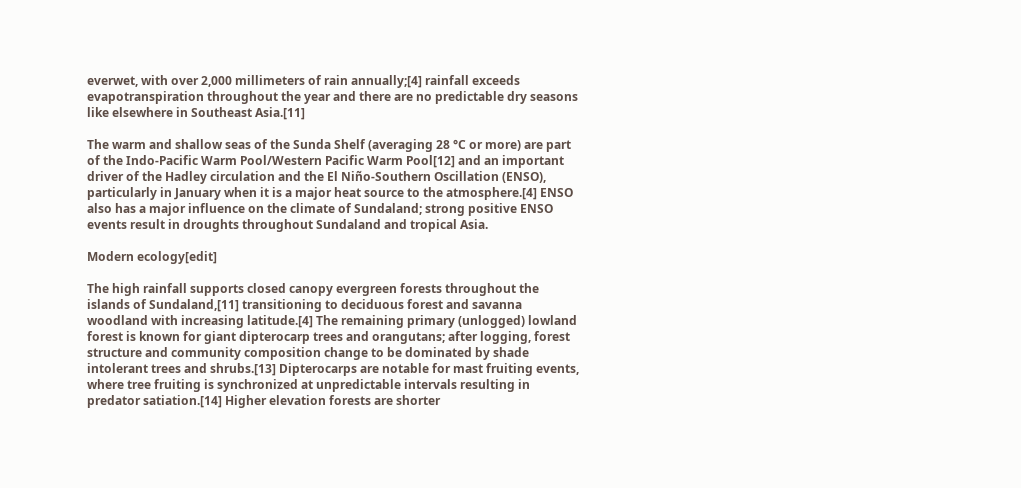everwet, with over 2,000 millimeters of rain annually;[4] rainfall exceeds evapotranspiration throughout the year and there are no predictable dry seasons like elsewhere in Southeast Asia.[11]

The warm and shallow seas of the Sunda Shelf (averaging 28 °C or more) are part of the Indo-Pacific Warm Pool/Western Pacific Warm Pool[12] and an important driver of the Hadley circulation and the El Niño-Southern Oscillation (ENSO), particularly in January when it is a major heat source to the atmosphere.[4] ENSO also has a major influence on the climate of Sundaland; strong positive ENSO events result in droughts throughout Sundaland and tropical Asia.

Modern ecology[edit]

The high rainfall supports closed canopy evergreen forests throughout the islands of Sundaland,[11] transitioning to deciduous forest and savanna woodland with increasing latitude.[4] The remaining primary (unlogged) lowland forest is known for giant dipterocarp trees and orangutans; after logging, forest structure and community composition change to be dominated by shade intolerant trees and shrubs.[13] Dipterocarps are notable for mast fruiting events, where tree fruiting is synchronized at unpredictable intervals resulting in predator satiation.[14] Higher elevation forests are shorter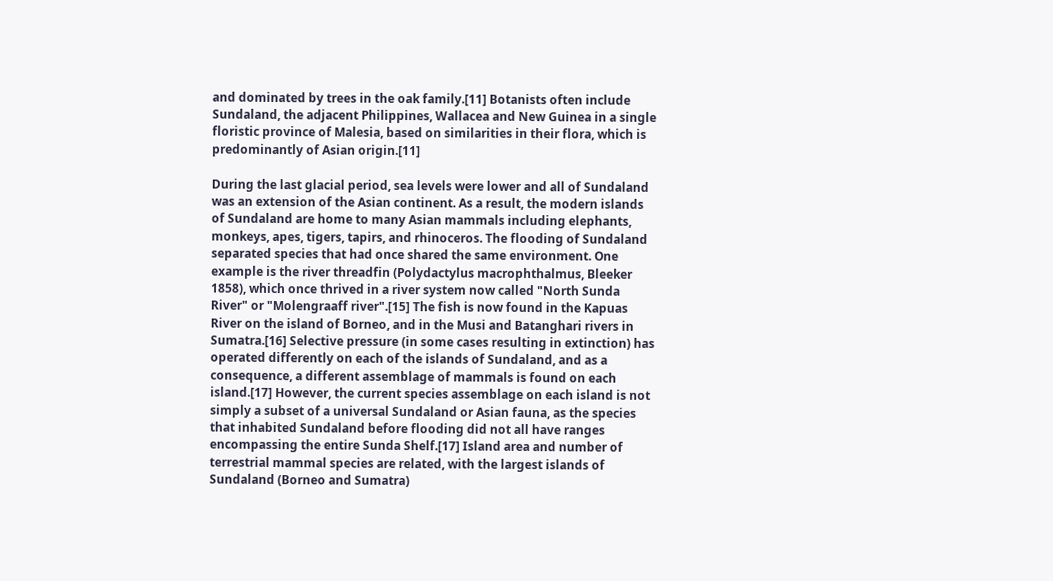and dominated by trees in the oak family.[11] Botanists often include Sundaland, the adjacent Philippines, Wallacea and New Guinea in a single floristic province of Malesia, based on similarities in their flora, which is predominantly of Asian origin.[11]

During the last glacial period, sea levels were lower and all of Sundaland was an extension of the Asian continent. As a result, the modern islands of Sundaland are home to many Asian mammals including elephants, monkeys, apes, tigers, tapirs, and rhinoceros. The flooding of Sundaland separated species that had once shared the same environment. One example is the river threadfin (Polydactylus macrophthalmus, Bleeker 1858), which once thrived in a river system now called "North Sunda River" or "Molengraaff river".[15] The fish is now found in the Kapuas River on the island of Borneo, and in the Musi and Batanghari rivers in Sumatra.[16] Selective pressure (in some cases resulting in extinction) has operated differently on each of the islands of Sundaland, and as a consequence, a different assemblage of mammals is found on each island.[17] However, the current species assemblage on each island is not simply a subset of a universal Sundaland or Asian fauna, as the species that inhabited Sundaland before flooding did not all have ranges encompassing the entire Sunda Shelf.[17] Island area and number of terrestrial mammal species are related, with the largest islands of Sundaland (Borneo and Sumatra)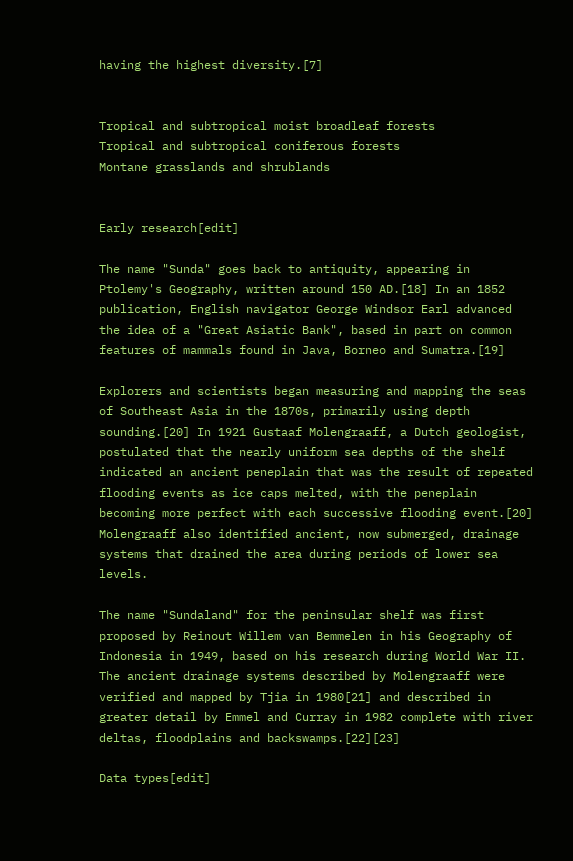having the highest diversity.[7]


Tropical and subtropical moist broadleaf forests
Tropical and subtropical coniferous forests
Montane grasslands and shrublands


Early research[edit]

The name "Sunda" goes back to antiquity, appearing in Ptolemy's Geography, written around 150 AD.[18] In an 1852 publication, English navigator George Windsor Earl advanced the idea of a "Great Asiatic Bank", based in part on common features of mammals found in Java, Borneo and Sumatra.[19]

Explorers and scientists began measuring and mapping the seas of Southeast Asia in the 1870s, primarily using depth sounding.[20] In 1921 Gustaaf Molengraaff, a Dutch geologist, postulated that the nearly uniform sea depths of the shelf indicated an ancient peneplain that was the result of repeated flooding events as ice caps melted, with the peneplain becoming more perfect with each successive flooding event.[20] Molengraaff also identified ancient, now submerged, drainage systems that drained the area during periods of lower sea levels.

The name "Sundaland" for the peninsular shelf was first proposed by Reinout Willem van Bemmelen in his Geography of Indonesia in 1949, based on his research during World War II. The ancient drainage systems described by Molengraaff were verified and mapped by Tjia in 1980[21] and described in greater detail by Emmel and Curray in 1982 complete with river deltas, floodplains and backswamps.[22][23]

Data types[edit]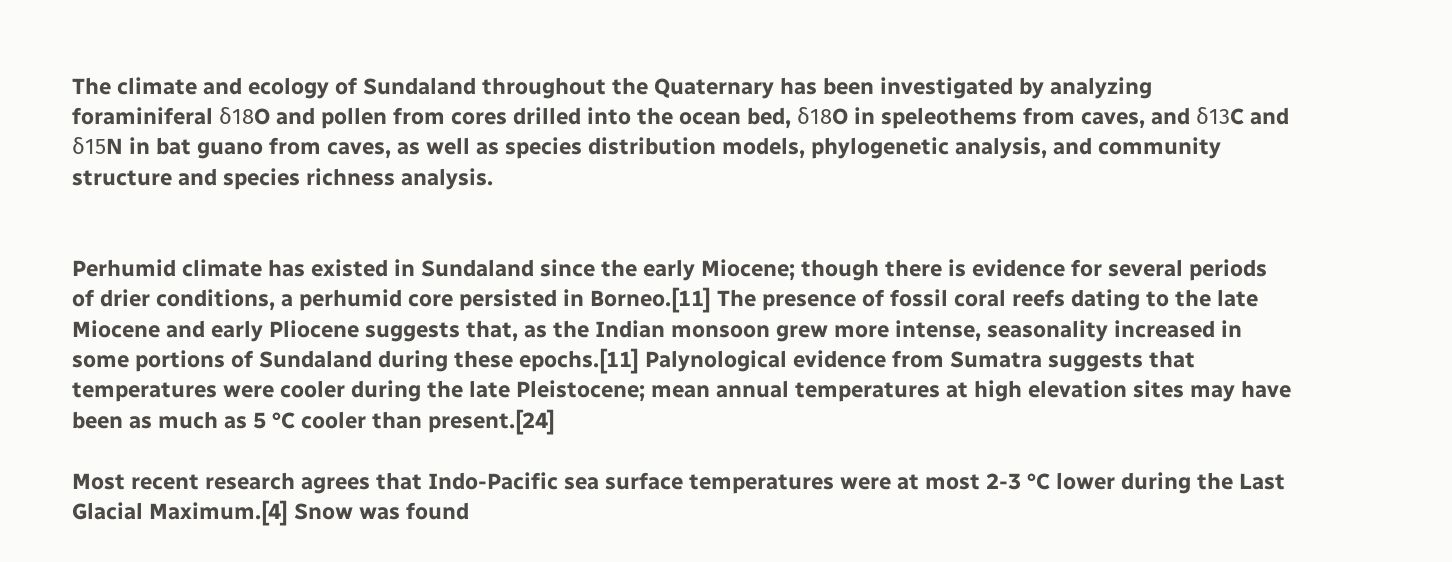The climate and ecology of Sundaland throughout the Quaternary has been investigated by analyzing foraminiferal δ18O and pollen from cores drilled into the ocean bed, δ18O in speleothems from caves, and δ13C and δ15N in bat guano from caves, as well as species distribution models, phylogenetic analysis, and community structure and species richness analysis.


Perhumid climate has existed in Sundaland since the early Miocene; though there is evidence for several periods of drier conditions, a perhumid core persisted in Borneo.[11] The presence of fossil coral reefs dating to the late Miocene and early Pliocene suggests that, as the Indian monsoon grew more intense, seasonality increased in some portions of Sundaland during these epochs.[11] Palynological evidence from Sumatra suggests that temperatures were cooler during the late Pleistocene; mean annual temperatures at high elevation sites may have been as much as 5 °C cooler than present.[24]

Most recent research agrees that Indo-Pacific sea surface temperatures were at most 2-3 °C lower during the Last Glacial Maximum.[4] Snow was found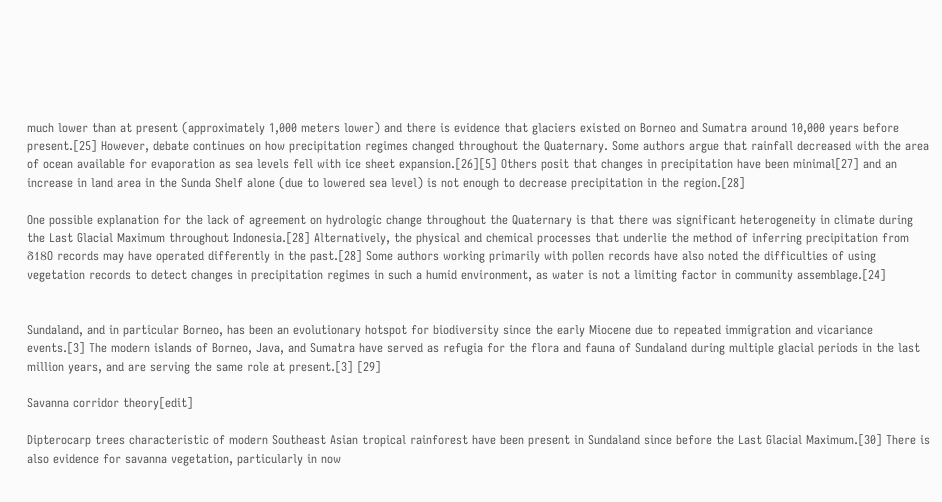much lower than at present (approximately 1,000 meters lower) and there is evidence that glaciers existed on Borneo and Sumatra around 10,000 years before present.[25] However, debate continues on how precipitation regimes changed throughout the Quaternary. Some authors argue that rainfall decreased with the area of ocean available for evaporation as sea levels fell with ice sheet expansion.[26][5] Others posit that changes in precipitation have been minimal[27] and an increase in land area in the Sunda Shelf alone (due to lowered sea level) is not enough to decrease precipitation in the region.[28]

One possible explanation for the lack of agreement on hydrologic change throughout the Quaternary is that there was significant heterogeneity in climate during the Last Glacial Maximum throughout Indonesia.[28] Alternatively, the physical and chemical processes that underlie the method of inferring precipitation from δ18O records may have operated differently in the past.[28] Some authors working primarily with pollen records have also noted the difficulties of using vegetation records to detect changes in precipitation regimes in such a humid environment, as water is not a limiting factor in community assemblage.[24]


Sundaland, and in particular Borneo, has been an evolutionary hotspot for biodiversity since the early Miocene due to repeated immigration and vicariance events.[3] The modern islands of Borneo, Java, and Sumatra have served as refugia for the flora and fauna of Sundaland during multiple glacial periods in the last million years, and are serving the same role at present.[3] [29]

Savanna corridor theory[edit]

Dipterocarp trees characteristic of modern Southeast Asian tropical rainforest have been present in Sundaland since before the Last Glacial Maximum.[30] There is also evidence for savanna vegetation, particularly in now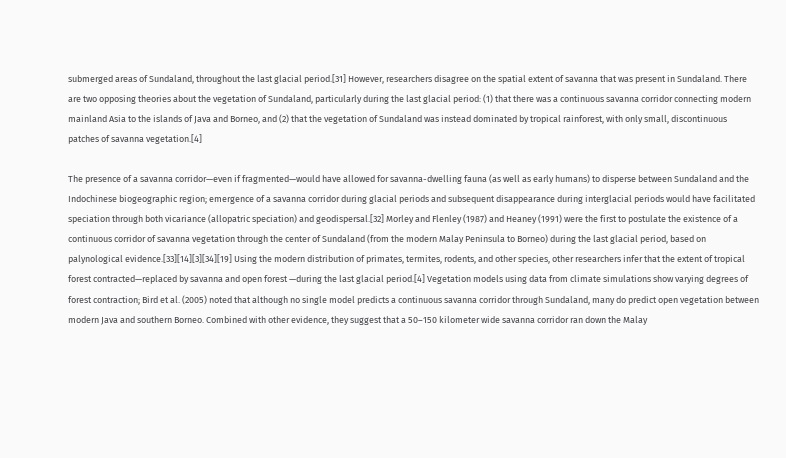submerged areas of Sundaland, throughout the last glacial period.[31] However, researchers disagree on the spatial extent of savanna that was present in Sundaland. There are two opposing theories about the vegetation of Sundaland, particularly during the last glacial period: (1) that there was a continuous savanna corridor connecting modern mainland Asia to the islands of Java and Borneo, and (2) that the vegetation of Sundaland was instead dominated by tropical rainforest, with only small, discontinuous patches of savanna vegetation.[4]

The presence of a savanna corridor—even if fragmented—would have allowed for savanna-dwelling fauna (as well as early humans) to disperse between Sundaland and the Indochinese biogeographic region; emergence of a savanna corridor during glacial periods and subsequent disappearance during interglacial periods would have facilitated speciation through both vicariance (allopatric speciation) and geodispersal.[32] Morley and Flenley (1987) and Heaney (1991) were the first to postulate the existence of a continuous corridor of savanna vegetation through the center of Sundaland (from the modern Malay Peninsula to Borneo) during the last glacial period, based on palynological evidence.[33][14][3][34][19] Using the modern distribution of primates, termites, rodents, and other species, other researchers infer that the extent of tropical forest contracted—replaced by savanna and open forest —during the last glacial period.[4] Vegetation models using data from climate simulations show varying degrees of forest contraction; Bird et al. (2005) noted that although no single model predicts a continuous savanna corridor through Sundaland, many do predict open vegetation between modern Java and southern Borneo. Combined with other evidence, they suggest that a 50–150 kilometer wide savanna corridor ran down the Malay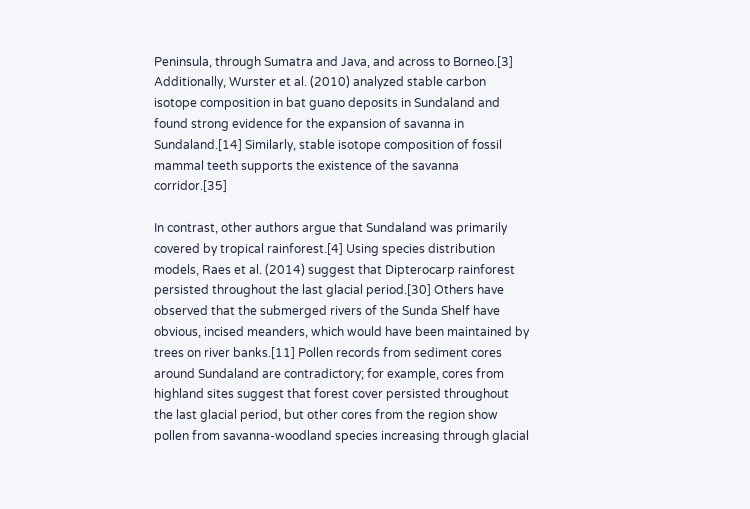Peninsula, through Sumatra and Java, and across to Borneo.[3] Additionally, Wurster et al. (2010) analyzed stable carbon isotope composition in bat guano deposits in Sundaland and found strong evidence for the expansion of savanna in Sundaland.[14] Similarly, stable isotope composition of fossil mammal teeth supports the existence of the savanna corridor.[35]

In contrast, other authors argue that Sundaland was primarily covered by tropical rainforest.[4] Using species distribution models, Raes et al. (2014) suggest that Dipterocarp rainforest persisted throughout the last glacial period.[30] Others have observed that the submerged rivers of the Sunda Shelf have obvious, incised meanders, which would have been maintained by trees on river banks.[11] Pollen records from sediment cores around Sundaland are contradictory; for example, cores from highland sites suggest that forest cover persisted throughout the last glacial period, but other cores from the region show pollen from savanna-woodland species increasing through glacial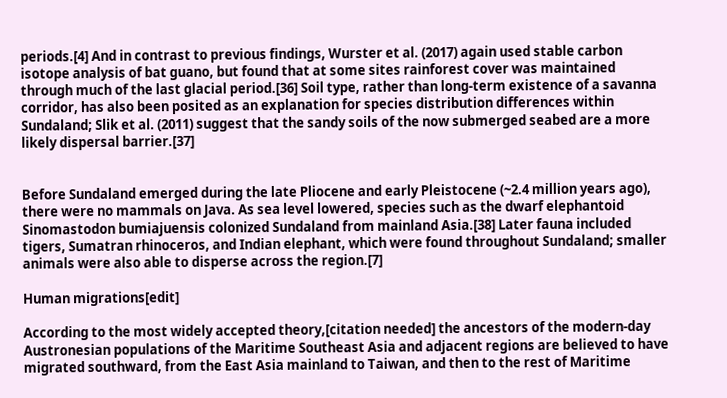periods.[4] And in contrast to previous findings, Wurster et al. (2017) again used stable carbon isotope analysis of bat guano, but found that at some sites rainforest cover was maintained through much of the last glacial period.[36] Soil type, rather than long-term existence of a savanna corridor, has also been posited as an explanation for species distribution differences within Sundaland; Slik et al. (2011) suggest that the sandy soils of the now submerged seabed are a more likely dispersal barrier.[37]


Before Sundaland emerged during the late Pliocene and early Pleistocene (~2.4 million years ago), there were no mammals on Java. As sea level lowered, species such as the dwarf elephantoid Sinomastodon bumiajuensis colonized Sundaland from mainland Asia.[38] Later fauna included tigers, Sumatran rhinoceros, and Indian elephant, which were found throughout Sundaland; smaller animals were also able to disperse across the region.[7]

Human migrations[edit]

According to the most widely accepted theory,[citation needed] the ancestors of the modern-day Austronesian populations of the Maritime Southeast Asia and adjacent regions are believed to have migrated southward, from the East Asia mainland to Taiwan, and then to the rest of Maritime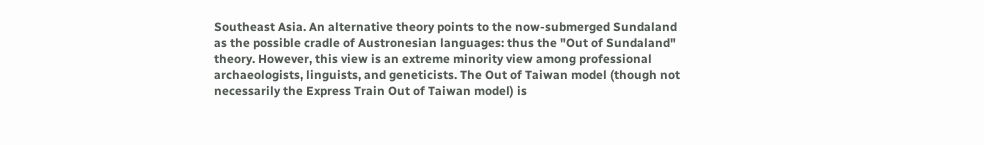Southeast Asia. An alternative theory points to the now-submerged Sundaland as the possible cradle of Austronesian languages: thus the "Out of Sundaland" theory. However, this view is an extreme minority view among professional archaeologists, linguists, and geneticists. The Out of Taiwan model (though not necessarily the Express Train Out of Taiwan model) is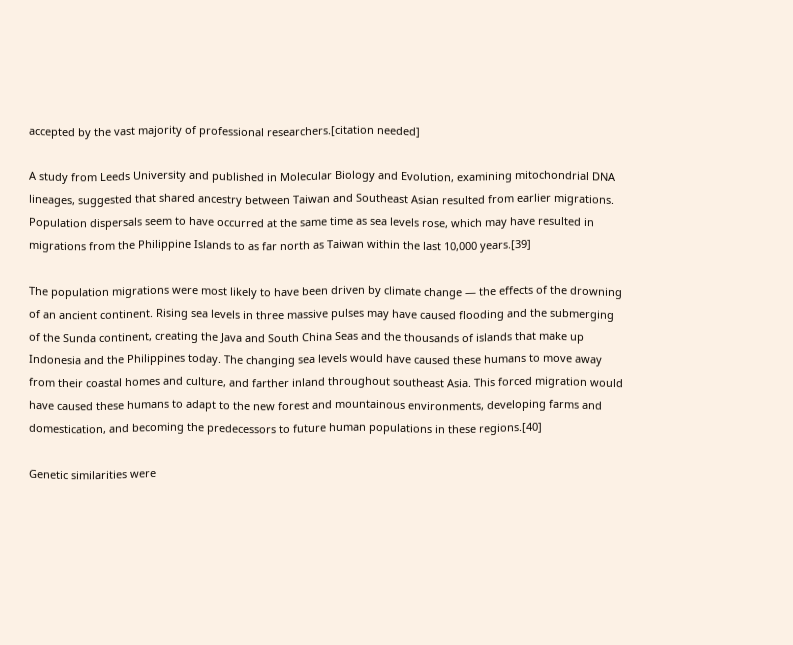accepted by the vast majority of professional researchers.[citation needed]

A study from Leeds University and published in Molecular Biology and Evolution, examining mitochondrial DNA lineages, suggested that shared ancestry between Taiwan and Southeast Asian resulted from earlier migrations. Population dispersals seem to have occurred at the same time as sea levels rose, which may have resulted in migrations from the Philippine Islands to as far north as Taiwan within the last 10,000 years.[39]

The population migrations were most likely to have been driven by climate change — the effects of the drowning of an ancient continent. Rising sea levels in three massive pulses may have caused flooding and the submerging of the Sunda continent, creating the Java and South China Seas and the thousands of islands that make up Indonesia and the Philippines today. The changing sea levels would have caused these humans to move away from their coastal homes and culture, and farther inland throughout southeast Asia. This forced migration would have caused these humans to adapt to the new forest and mountainous environments, developing farms and domestication, and becoming the predecessors to future human populations in these regions.[40]

Genetic similarities were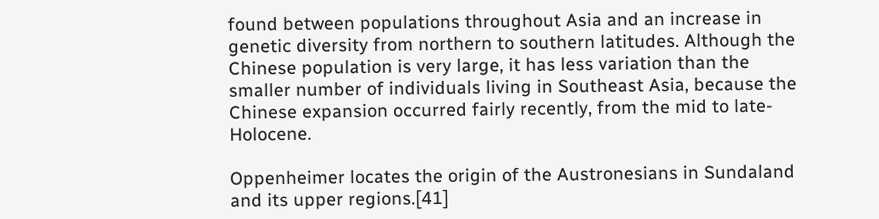found between populations throughout Asia and an increase in genetic diversity from northern to southern latitudes. Although the Chinese population is very large, it has less variation than the smaller number of individuals living in Southeast Asia, because the Chinese expansion occurred fairly recently, from the mid to late-Holocene.

Oppenheimer locates the origin of the Austronesians in Sundaland and its upper regions.[41]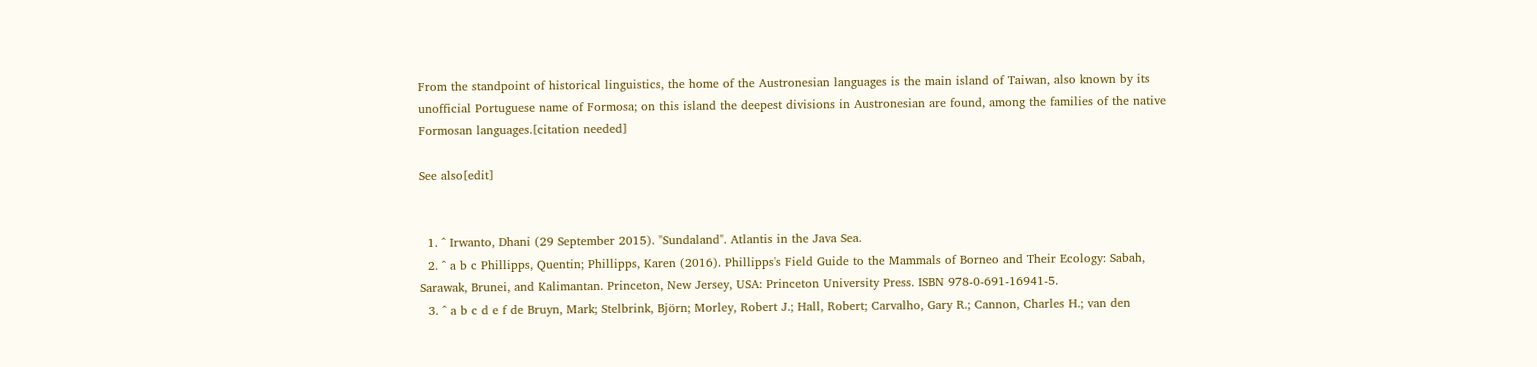From the standpoint of historical linguistics, the home of the Austronesian languages is the main island of Taiwan, also known by its unofficial Portuguese name of Formosa; on this island the deepest divisions in Austronesian are found, among the families of the native Formosan languages.[citation needed]

See also[edit]


  1. ^ Irwanto, Dhani (29 September 2015). "Sundaland". Atlantis in the Java Sea.
  2. ^ a b c Phillipps, Quentin; Phillipps, Karen (2016). Phillipps's Field Guide to the Mammals of Borneo and Their Ecology: Sabah, Sarawak, Brunei, and Kalimantan. Princeton, New Jersey, USA: Princeton University Press. ISBN 978-0-691-16941-5.
  3. ^ a b c d e f de Bruyn, Mark; Stelbrink, Björn; Morley, Robert J.; Hall, Robert; Carvalho, Gary R.; Cannon, Charles H.; van den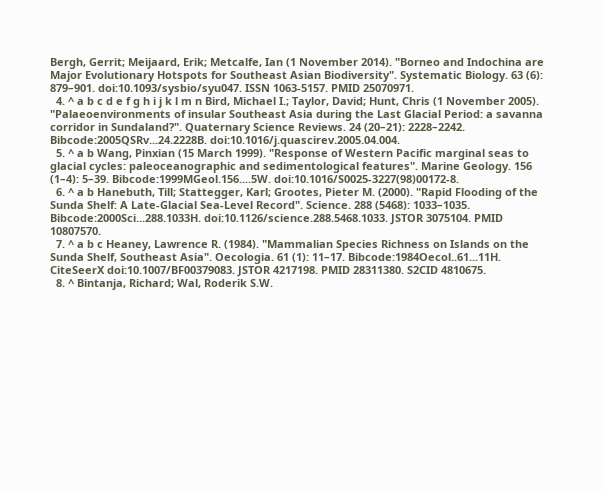Bergh, Gerrit; Meijaard, Erik; Metcalfe, Ian (1 November 2014). "Borneo and Indochina are Major Evolutionary Hotspots for Southeast Asian Biodiversity". Systematic Biology. 63 (6): 879–901. doi:10.1093/sysbio/syu047. ISSN 1063-5157. PMID 25070971.
  4. ^ a b c d e f g h i j k l m n Bird, Michael I.; Taylor, David; Hunt, Chris (1 November 2005). "Palaeoenvironments of insular Southeast Asia during the Last Glacial Period: a savanna corridor in Sundaland?". Quaternary Science Reviews. 24 (20–21): 2228–2242. Bibcode:2005QSRv...24.2228B. doi:10.1016/j.quascirev.2005.04.004.
  5. ^ a b Wang, Pinxian (15 March 1999). "Response of Western Pacific marginal seas to glacial cycles: paleoceanographic and sedimentological features". Marine Geology. 156 (1–4): 5–39. Bibcode:1999MGeol.156....5W. doi:10.1016/S0025-3227(98)00172-8.
  6. ^ a b Hanebuth, Till; Stattegger, Karl; Grootes, Pieter M. (2000). "Rapid Flooding of the Sunda Shelf: A Late-Glacial Sea-Level Record". Science. 288 (5468): 1033–1035. Bibcode:2000Sci...288.1033H. doi:10.1126/science.288.5468.1033. JSTOR 3075104. PMID 10807570.
  7. ^ a b c Heaney, Lawrence R. (1984). "Mammalian Species Richness on Islands on the Sunda Shelf, Southeast Asia". Oecologia. 61 (1): 11–17. Bibcode:1984Oecol..61...11H. CiteSeerX doi:10.1007/BF00379083. JSTOR 4217198. PMID 28311380. S2CID 4810675.
  8. ^ Bintanja, Richard; Wal, Roderik S.W.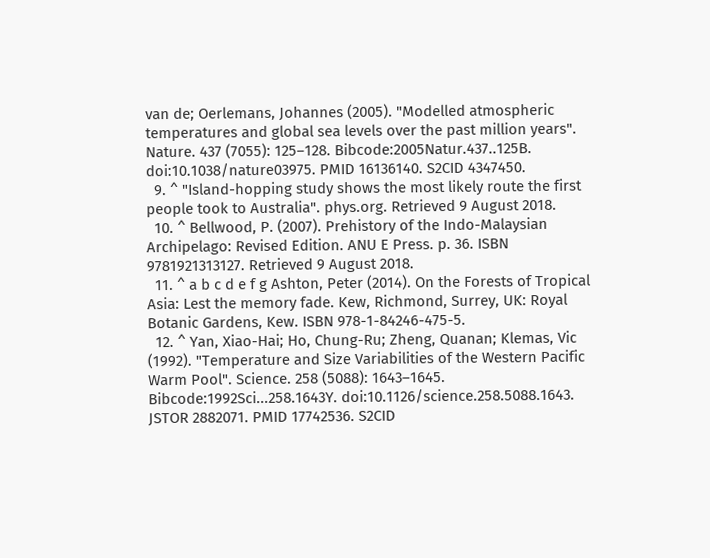van de; Oerlemans, Johannes (2005). "Modelled atmospheric temperatures and global sea levels over the past million years". Nature. 437 (7055): 125–128. Bibcode:2005Natur.437..125B. doi:10.1038/nature03975. PMID 16136140. S2CID 4347450.
  9. ^ "Island-hopping study shows the most likely route the first people took to Australia". phys.org. Retrieved 9 August 2018.
  10. ^ Bellwood, P. (2007). Prehistory of the Indo-Malaysian Archipelago: Revised Edition. ANU E Press. p. 36. ISBN 9781921313127. Retrieved 9 August 2018.
  11. ^ a b c d e f g Ashton, Peter (2014). On the Forests of Tropical Asia: Lest the memory fade. Kew, Richmond, Surrey, UK: Royal Botanic Gardens, Kew. ISBN 978-1-84246-475-5.
  12. ^ Yan, Xiao-Hai; Ho, Chung-Ru; Zheng, Quanan; Klemas, Vic (1992). "Temperature and Size Variabilities of the Western Pacific Warm Pool". Science. 258 (5088): 1643–1645. Bibcode:1992Sci...258.1643Y. doi:10.1126/science.258.5088.1643. JSTOR 2882071. PMID 17742536. S2CID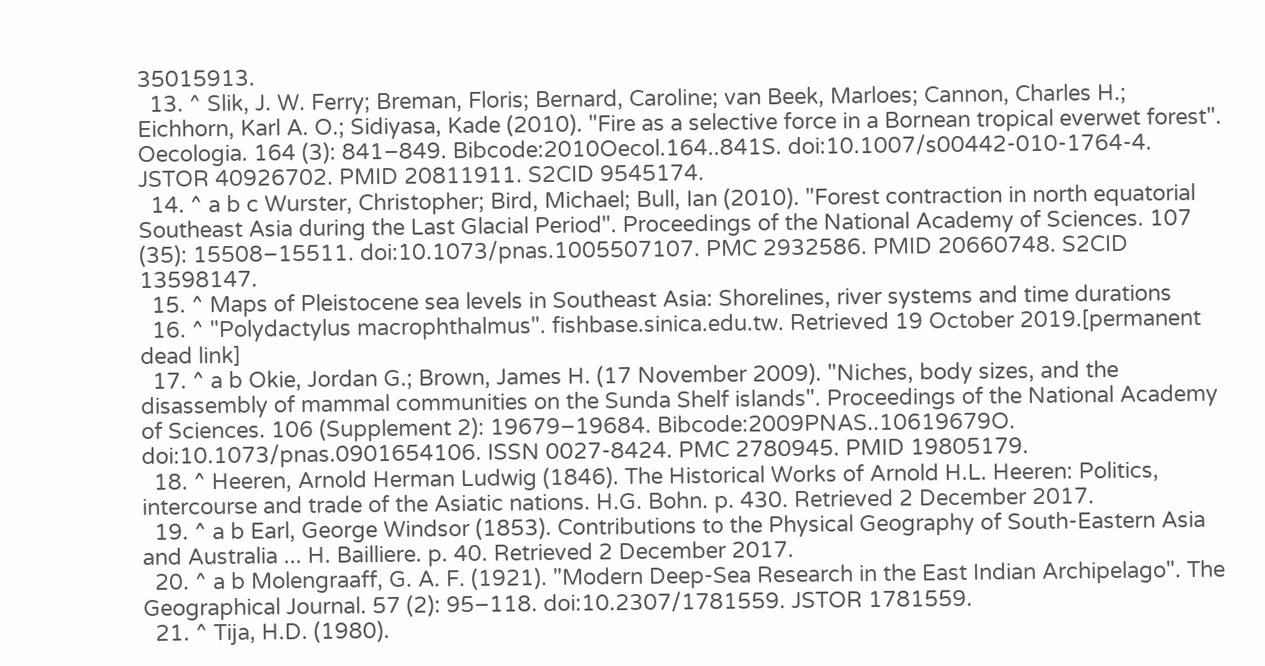35015913.
  13. ^ Slik, J. W. Ferry; Breman, Floris; Bernard, Caroline; van Beek, Marloes; Cannon, Charles H.; Eichhorn, Karl A. O.; Sidiyasa, Kade (2010). "Fire as a selective force in a Bornean tropical everwet forest". Oecologia. 164 (3): 841–849. Bibcode:2010Oecol.164..841S. doi:10.1007/s00442-010-1764-4. JSTOR 40926702. PMID 20811911. S2CID 9545174.
  14. ^ a b c Wurster, Christopher; Bird, Michael; Bull, Ian (2010). "Forest contraction in north equatorial Southeast Asia during the Last Glacial Period". Proceedings of the National Academy of Sciences. 107 (35): 15508–15511. doi:10.1073/pnas.1005507107. PMC 2932586. PMID 20660748. S2CID 13598147.
  15. ^ Maps of Pleistocene sea levels in Southeast Asia: Shorelines, river systems and time durations
  16. ^ "Polydactylus macrophthalmus". fishbase.sinica.edu.tw. Retrieved 19 October 2019.[permanent dead link]
  17. ^ a b Okie, Jordan G.; Brown, James H. (17 November 2009). "Niches, body sizes, and the disassembly of mammal communities on the Sunda Shelf islands". Proceedings of the National Academy of Sciences. 106 (Supplement 2): 19679–19684. Bibcode:2009PNAS..10619679O. doi:10.1073/pnas.0901654106. ISSN 0027-8424. PMC 2780945. PMID 19805179.
  18. ^ Heeren, Arnold Herman Ludwig (1846). The Historical Works of Arnold H.L. Heeren: Politics, intercourse and trade of the Asiatic nations. H.G. Bohn. p. 430. Retrieved 2 December 2017.
  19. ^ a b Earl, George Windsor (1853). Contributions to the Physical Geography of South-Eastern Asia and Australia ... H. Bailliere. p. 40. Retrieved 2 December 2017.
  20. ^ a b Molengraaff, G. A. F. (1921). "Modern Deep-Sea Research in the East Indian Archipelago". The Geographical Journal. 57 (2): 95–118. doi:10.2307/1781559. JSTOR 1781559.
  21. ^ Tija, H.D. (1980).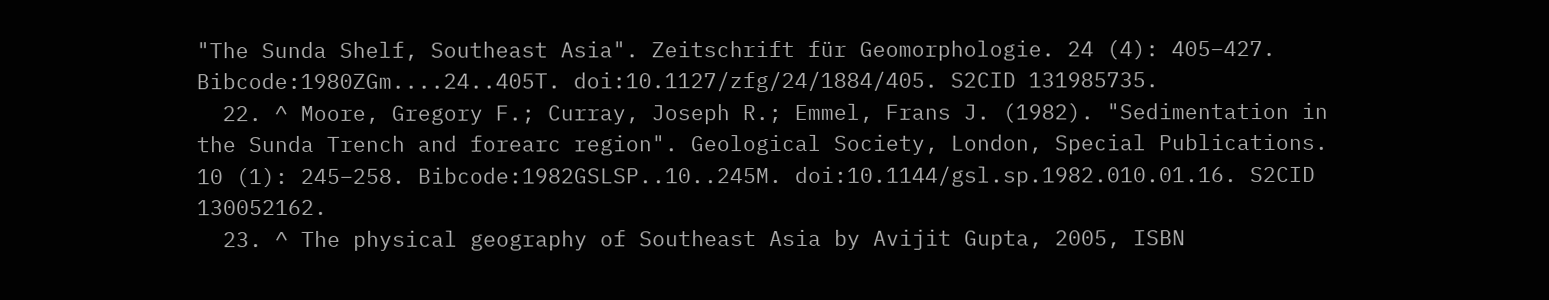"The Sunda Shelf, Southeast Asia". Zeitschrift für Geomorphologie. 24 (4): 405–427. Bibcode:1980ZGm....24..405T. doi:10.1127/zfg/24/1884/405. S2CID 131985735.
  22. ^ Moore, Gregory F.; Curray, Joseph R.; Emmel, Frans J. (1982). "Sedimentation in the Sunda Trench and forearc region". Geological Society, London, Special Publications. 10 (1): 245–258. Bibcode:1982GSLSP..10..245M. doi:10.1144/gsl.sp.1982.010.01.16. S2CID 130052162.
  23. ^ The physical geography of Southeast Asia by Avijit Gupta, 2005, ISBN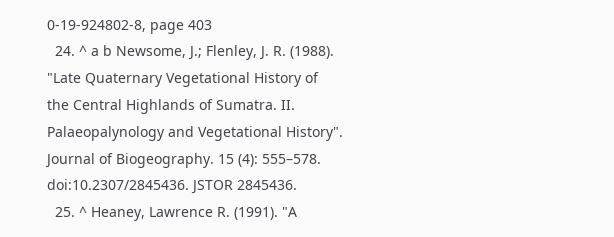0-19-924802-8, page 403
  24. ^ a b Newsome, J.; Flenley, J. R. (1988). "Late Quaternary Vegetational History of the Central Highlands of Sumatra. II. Palaeopalynology and Vegetational History". Journal of Biogeography. 15 (4): 555–578. doi:10.2307/2845436. JSTOR 2845436.
  25. ^ Heaney, Lawrence R. (1991). "A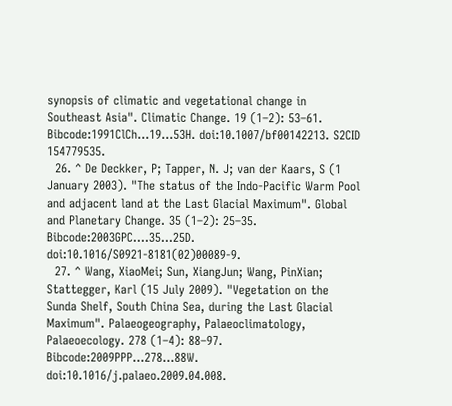synopsis of climatic and vegetational change in Southeast Asia". Climatic Change. 19 (1–2): 53–61. Bibcode:1991ClCh...19...53H. doi:10.1007/bf00142213. S2CID 154779535.
  26. ^ De Deckker, P; Tapper, N. J; van der Kaars, S (1 January 2003). "The status of the Indo-Pacific Warm Pool and adjacent land at the Last Glacial Maximum". Global and Planetary Change. 35 (1–2): 25–35. Bibcode:2003GPC....35...25D. doi:10.1016/S0921-8181(02)00089-9.
  27. ^ Wang, XiaoMei; Sun, XiangJun; Wang, PinXian; Stattegger, Karl (15 July 2009). "Vegetation on the Sunda Shelf, South China Sea, during the Last Glacial Maximum". Palaeogeography, Palaeoclimatology, Palaeoecology. 278 (1–4): 88–97. Bibcode:2009PPP...278...88W. doi:10.1016/j.palaeo.2009.04.008.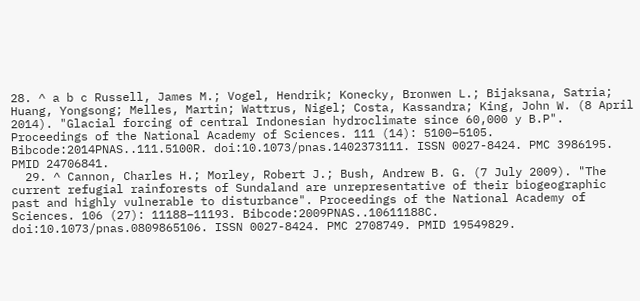28. ^ a b c Russell, James M.; Vogel, Hendrik; Konecky, Bronwen L.; Bijaksana, Satria; Huang, Yongsong; Melles, Martin; Wattrus, Nigel; Costa, Kassandra; King, John W. (8 April 2014). "Glacial forcing of central Indonesian hydroclimate since 60,000 y B.P". Proceedings of the National Academy of Sciences. 111 (14): 5100–5105. Bibcode:2014PNAS..111.5100R. doi:10.1073/pnas.1402373111. ISSN 0027-8424. PMC 3986195. PMID 24706841.
  29. ^ Cannon, Charles H.; Morley, Robert J.; Bush, Andrew B. G. (7 July 2009). "The current refugial rainforests of Sundaland are unrepresentative of their biogeographic past and highly vulnerable to disturbance". Proceedings of the National Academy of Sciences. 106 (27): 11188–11193. Bibcode:2009PNAS..10611188C. doi:10.1073/pnas.0809865106. ISSN 0027-8424. PMC 2708749. PMID 19549829.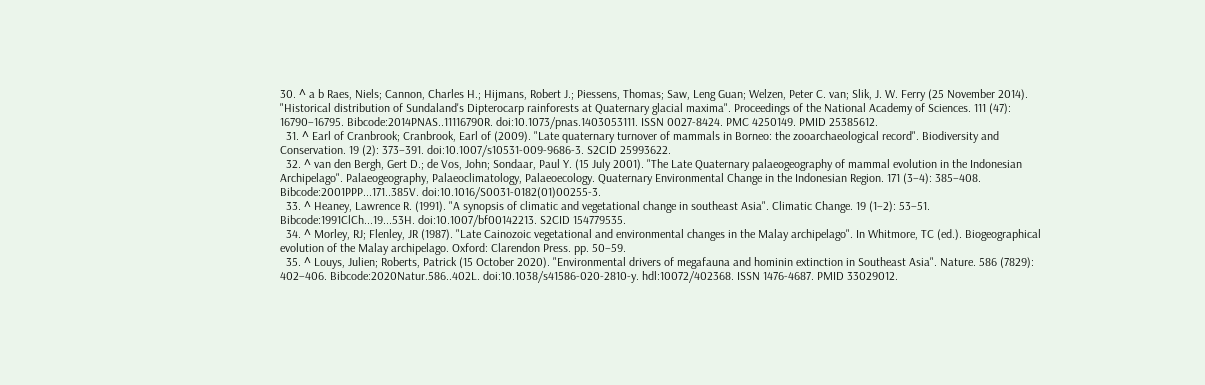30. ^ a b Raes, Niels; Cannon, Charles H.; Hijmans, Robert J.; Piessens, Thomas; Saw, Leng Guan; Welzen, Peter C. van; Slik, J. W. Ferry (25 November 2014). "Historical distribution of Sundaland's Dipterocarp rainforests at Quaternary glacial maxima". Proceedings of the National Academy of Sciences. 111 (47): 16790–16795. Bibcode:2014PNAS..11116790R. doi:10.1073/pnas.1403053111. ISSN 0027-8424. PMC 4250149. PMID 25385612.
  31. ^ Earl of Cranbrook; Cranbrook, Earl of (2009). "Late quaternary turnover of mammals in Borneo: the zooarchaeological record". Biodiversity and Conservation. 19 (2): 373–391. doi:10.1007/s10531-009-9686-3. S2CID 25993622.
  32. ^ van den Bergh, Gert D.; de Vos, John; Sondaar, Paul Y. (15 July 2001). "The Late Quaternary palaeogeography of mammal evolution in the Indonesian Archipelago". Palaeogeography, Palaeoclimatology, Palaeoecology. Quaternary Environmental Change in the Indonesian Region. 171 (3–4): 385–408. Bibcode:2001PPP...171..385V. doi:10.1016/S0031-0182(01)00255-3.
  33. ^ Heaney, Lawrence R. (1991). "A synopsis of climatic and vegetational change in southeast Asia". Climatic Change. 19 (1–2): 53–51. Bibcode:1991ClCh...19...53H. doi:10.1007/bf00142213. S2CID 154779535.
  34. ^ Morley, RJ; Flenley, JR (1987). "Late Cainozoic vegetational and environmental changes in the Malay archipelago". In Whitmore, TC (ed.). Biogeographical evolution of the Malay archipelago. Oxford: Clarendon Press. pp. 50–59.
  35. ^ Louys, Julien; Roberts, Patrick (15 October 2020). "Environmental drivers of megafauna and hominin extinction in Southeast Asia". Nature. 586 (7829): 402–406. Bibcode:2020Natur.586..402L. doi:10.1038/s41586-020-2810-y. hdl:10072/402368. ISSN 1476-4687. PMID 33029012.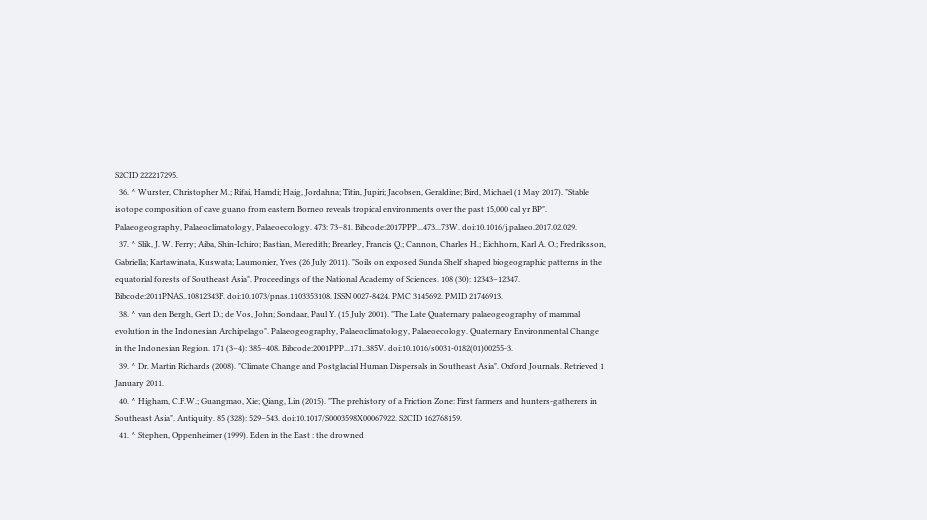S2CID 222217295.
  36. ^ Wurster, Christopher M.; Rifai, Hamdi; Haig, Jordahna; Titin, Jupiri; Jacobsen, Geraldine; Bird, Michael (1 May 2017). "Stable isotope composition of cave guano from eastern Borneo reveals tropical environments over the past 15,000 cal yr BP". Palaeogeography, Palaeoclimatology, Palaeoecology. 473: 73–81. Bibcode:2017PPP...473...73W. doi:10.1016/j.palaeo.2017.02.029.
  37. ^ Slik, J. W. Ferry; Aiba, Shin-Ichiro; Bastian, Meredith; Brearley, Francis Q.; Cannon, Charles H.; Eichhorn, Karl A. O.; Fredriksson, Gabriella; Kartawinata, Kuswata; Laumonier, Yves (26 July 2011). "Soils on exposed Sunda Shelf shaped biogeographic patterns in the equatorial forests of Southeast Asia". Proceedings of the National Academy of Sciences. 108 (30): 12343–12347. Bibcode:2011PNAS..10812343F. doi:10.1073/pnas.1103353108. ISSN 0027-8424. PMC 3145692. PMID 21746913.
  38. ^ van den Bergh, Gert D.; de Vos, John; Sondaar, Paul Y. (15 July 2001). "The Late Quaternary palaeogeography of mammal evolution in the Indonesian Archipelago". Palaeogeography, Palaeoclimatology, Palaeoecology. Quaternary Environmental Change in the Indonesian Region. 171 (3–4): 385–408. Bibcode:2001PPP...171..385V. doi:10.1016/s0031-0182(01)00255-3.
  39. ^ Dr. Martin Richards (2008). "Climate Change and Postglacial Human Dispersals in Southeast Asia". Oxford Journals. Retrieved 1 January 2011.
  40. ^ Higham, C.F.W.; Guangmao, Xie; Qiang, Lin (2015). "The prehistory of a Friction Zone: First farmers and hunters-gatherers in Southeast Asia". Antiquity. 85 (328): 529–543. doi:10.1017/S0003598X00067922. S2CID 162768159.
  41. ^ Stephen, Oppenheimer (1999). Eden in the East : the drowned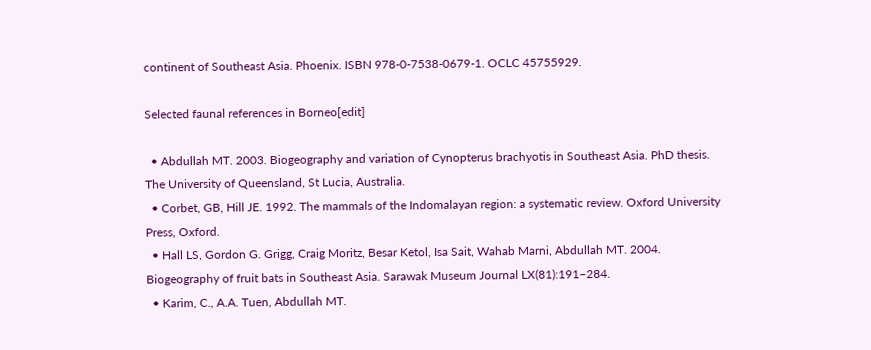continent of Southeast Asia. Phoenix. ISBN 978-0-7538-0679-1. OCLC 45755929.

Selected faunal references in Borneo[edit]

  • Abdullah MT. 2003. Biogeography and variation of Cynopterus brachyotis in Southeast Asia. PhD thesis. The University of Queensland, St Lucia, Australia.
  • Corbet, GB, Hill JE. 1992. The mammals of the Indomalayan region: a systematic review. Oxford University Press, Oxford.
  • Hall LS, Gordon G. Grigg, Craig Moritz, Besar Ketol, Isa Sait, Wahab Marni, Abdullah MT. 2004. Biogeography of fruit bats in Southeast Asia. Sarawak Museum Journal LX(81):191–284.
  • Karim, C., A.A. Tuen, Abdullah MT.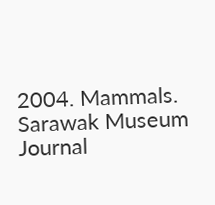2004. Mammals. Sarawak Museum Journal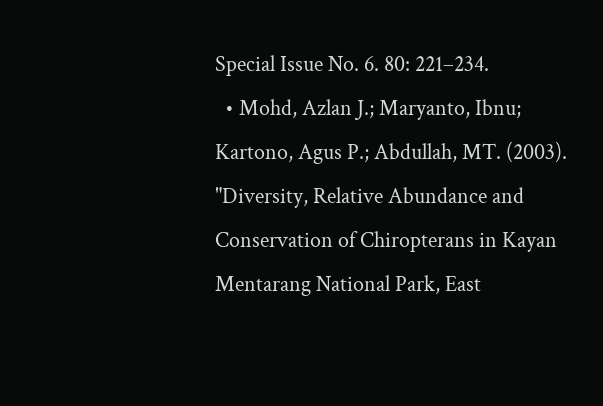Special Issue No. 6. 80: 221–234.
  • Mohd, Azlan J.; Maryanto, Ibnu; Kartono, Agus P.; Abdullah, MT. (2003). "Diversity, Relative Abundance and Conservation of Chiropterans in Kayan Mentarang National Park, East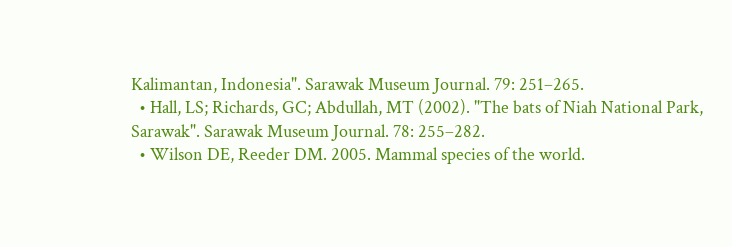Kalimantan, Indonesia". Sarawak Museum Journal. 79: 251–265.
  • Hall, LS; Richards, GC; Abdullah, MT (2002). "The bats of Niah National Park, Sarawak". Sarawak Museum Journal. 78: 255–282.
  • Wilson DE, Reeder DM. 2005. Mammal species of the world.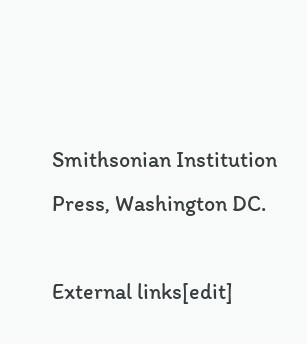Smithsonian Institution Press, Washington DC.

External links[edit]